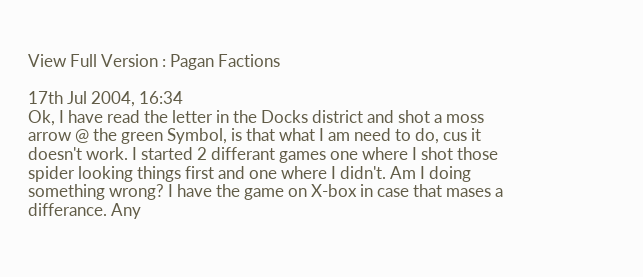View Full Version : Pagan Factions

17th Jul 2004, 16:34
Ok, I have read the letter in the Docks district and shot a moss arrow @ the green Symbol, is that what I am need to do, cus it doesn't work. I started 2 differant games one where I shot those spider looking things first and one where I didn't. Am I doing something wrong? I have the game on X-box in case that mases a differance. Any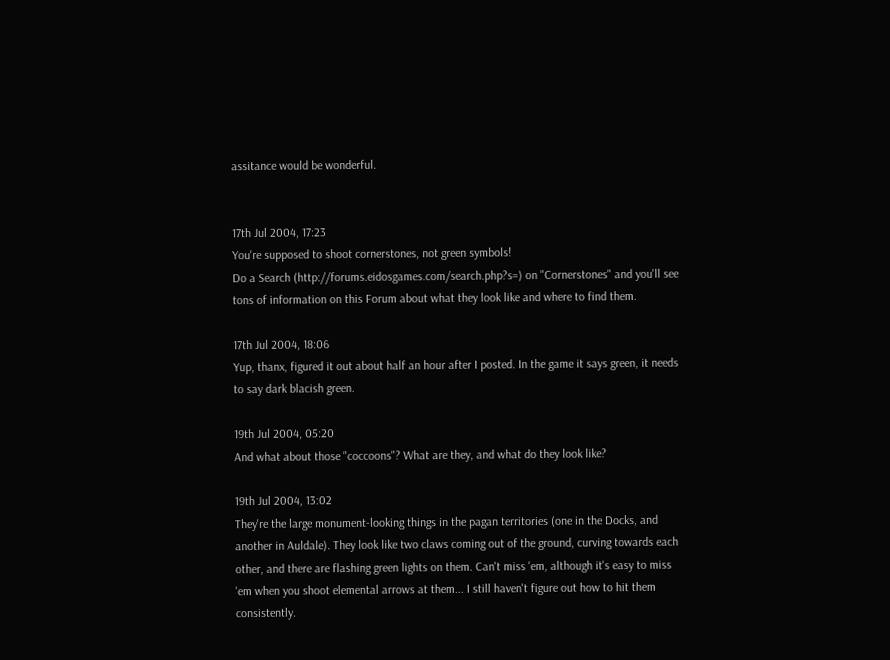assitance would be wonderful.


17th Jul 2004, 17:23
You're supposed to shoot cornerstones, not green symbols!
Do a Search (http://forums.eidosgames.com/search.php?s=) on "Cornerstones" and you'll see tons of information on this Forum about what they look like and where to find them.

17th Jul 2004, 18:06
Yup, thanx, figured it out about half an hour after I posted. In the game it says green, it needs to say dark blacish green.

19th Jul 2004, 05:20
And what about those "coccoons"? What are they, and what do they look like?

19th Jul 2004, 13:02
They're the large monument-looking things in the pagan territories (one in the Docks, and another in Auldale). They look like two claws coming out of the ground, curving towards each other, and there are flashing green lights on them. Can't miss 'em, although it's easy to miss 'em when you shoot elemental arrows at them... I still haven't figure out how to hit them consistently.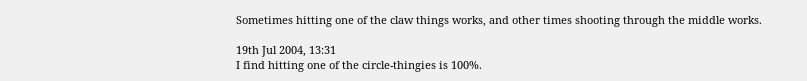Sometimes hitting one of the claw things works, and other times shooting through the middle works.

19th Jul 2004, 13:31
I find hitting one of the circle-thingies is 100%.